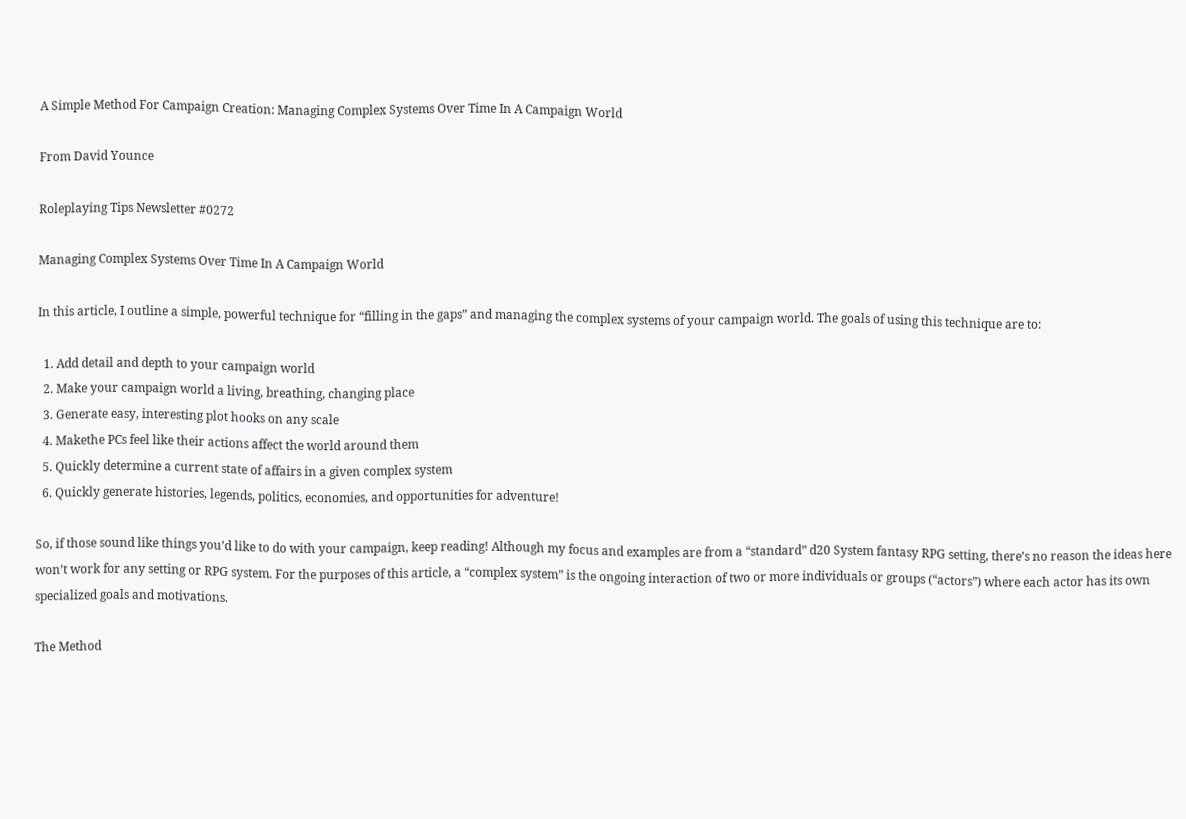A Simple Method For Campaign Creation: Managing Complex Systems Over Time In A Campaign World

From David Younce

Roleplaying Tips Newsletter #0272

Managing Complex Systems Over Time In A Campaign World

In this article, I outline a simple, powerful technique for “filling in the gaps” and managing the complex systems of your campaign world. The goals of using this technique are to:

  1. Add detail and depth to your campaign world
  2. Make your campaign world a living, breathing, changing place
  3. Generate easy, interesting plot hooks on any scale
  4. Makethe PCs feel like their actions affect the world around them
  5. Quickly determine a current state of affairs in a given complex system
  6. Quickly generate histories, legends, politics, economies, and opportunities for adventure!

So, if those sound like things you’d like to do with your campaign, keep reading! Although my focus and examples are from a “standard” d20 System fantasy RPG setting, there’s no reason the ideas here won’t work for any setting or RPG system. For the purposes of this article, a “complex system” is the ongoing interaction of two or more individuals or groups (“actors”) where each actor has its own specialized goals and motivations.

The Method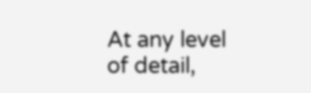At any level of detail,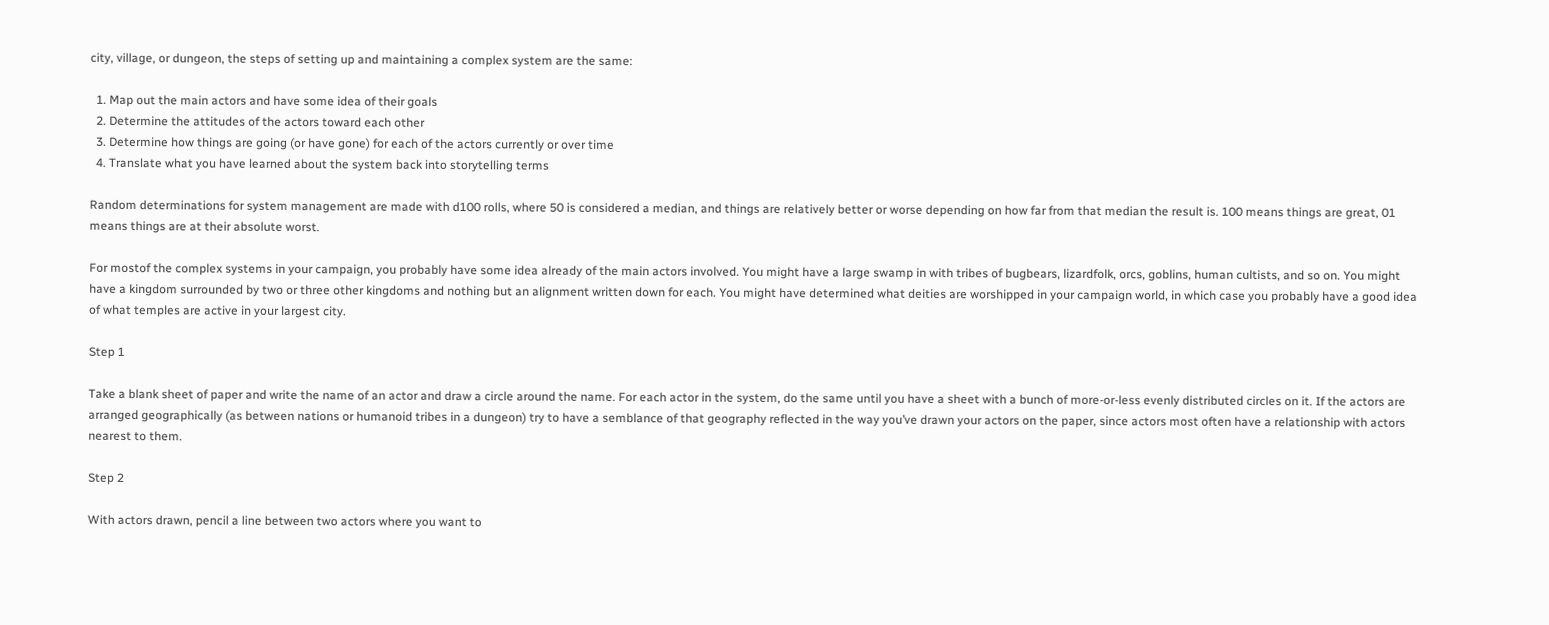city, village, or dungeon, the steps of setting up and maintaining a complex system are the same:

  1. Map out the main actors and have some idea of their goals
  2. Determine the attitudes of the actors toward each other
  3. Determine how things are going (or have gone) for each of the actors currently or over time
  4. Translate what you have learned about the system back into storytelling terms

Random determinations for system management are made with d100 rolls, where 50 is considered a median, and things are relatively better or worse depending on how far from that median the result is. 100 means things are great, 01 means things are at their absolute worst.

For mostof the complex systems in your campaign, you probably have some idea already of the main actors involved. You might have a large swamp in with tribes of bugbears, lizardfolk, orcs, goblins, human cultists, and so on. You might have a kingdom surrounded by two or three other kingdoms and nothing but an alignment written down for each. You might have determined what deities are worshipped in your campaign world, in which case you probably have a good idea of what temples are active in your largest city.

Step 1

Take a blank sheet of paper and write the name of an actor and draw a circle around the name. For each actor in the system, do the same until you have a sheet with a bunch of more-or-less evenly distributed circles on it. If the actors are arranged geographically (as between nations or humanoid tribes in a dungeon) try to have a semblance of that geography reflected in the way you’ve drawn your actors on the paper, since actors most often have a relationship with actors nearest to them.

Step 2

With actors drawn, pencil a line between two actors where you want to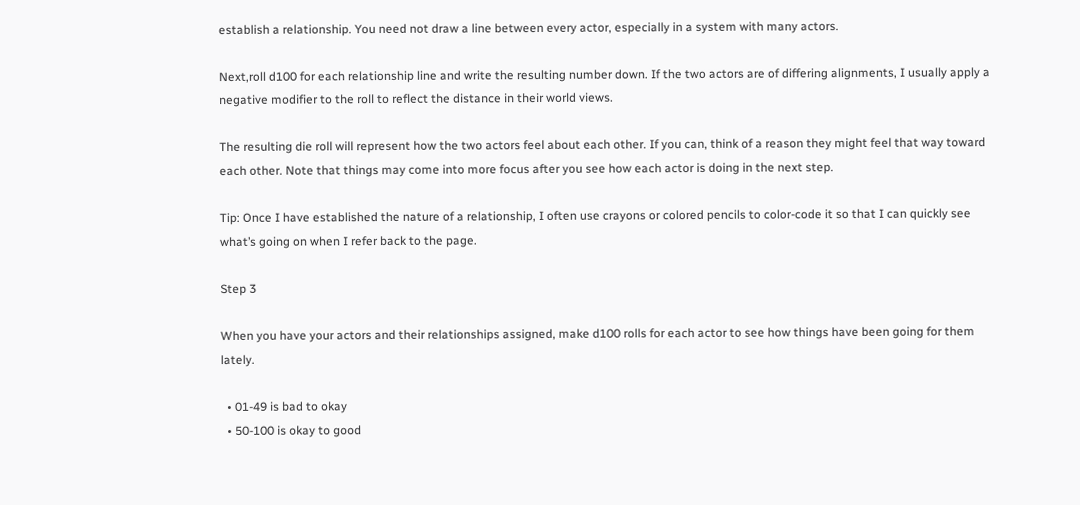establish a relationship. You need not draw a line between every actor, especially in a system with many actors.

Next,roll d100 for each relationship line and write the resulting number down. If the two actors are of differing alignments, I usually apply a negative modifier to the roll to reflect the distance in their world views.

The resulting die roll will represent how the two actors feel about each other. If you can, think of a reason they might feel that way toward each other. Note that things may come into more focus after you see how each actor is doing in the next step.

Tip: Once I have established the nature of a relationship, I often use crayons or colored pencils to color-code it so that I can quickly see what’s going on when I refer back to the page.

Step 3

When you have your actors and their relationships assigned, make d100 rolls for each actor to see how things have been going for them lately.

  • 01-49 is bad to okay
  • 50-100 is okay to good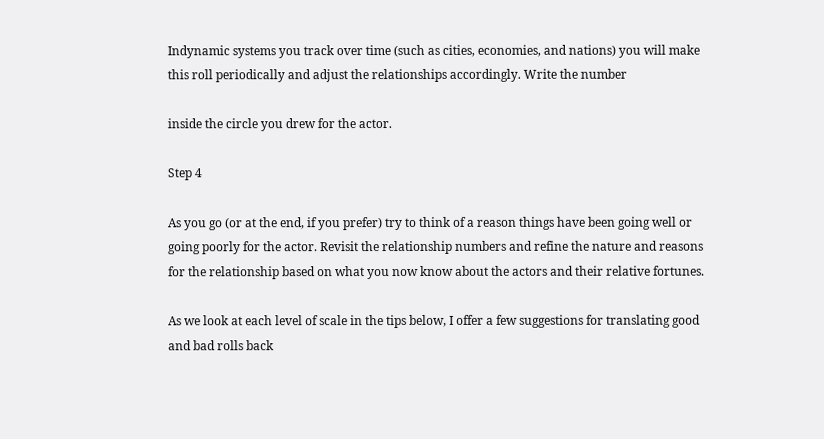Indynamic systems you track over time (such as cities, economies, and nations) you will make this roll periodically and adjust the relationships accordingly. Write the number

inside the circle you drew for the actor.

Step 4

As you go (or at the end, if you prefer) try to think of a reason things have been going well or going poorly for the actor. Revisit the relationship numbers and refine the nature and reasons for the relationship based on what you now know about the actors and their relative fortunes.

As we look at each level of scale in the tips below, I offer a few suggestions for translating good and bad rolls back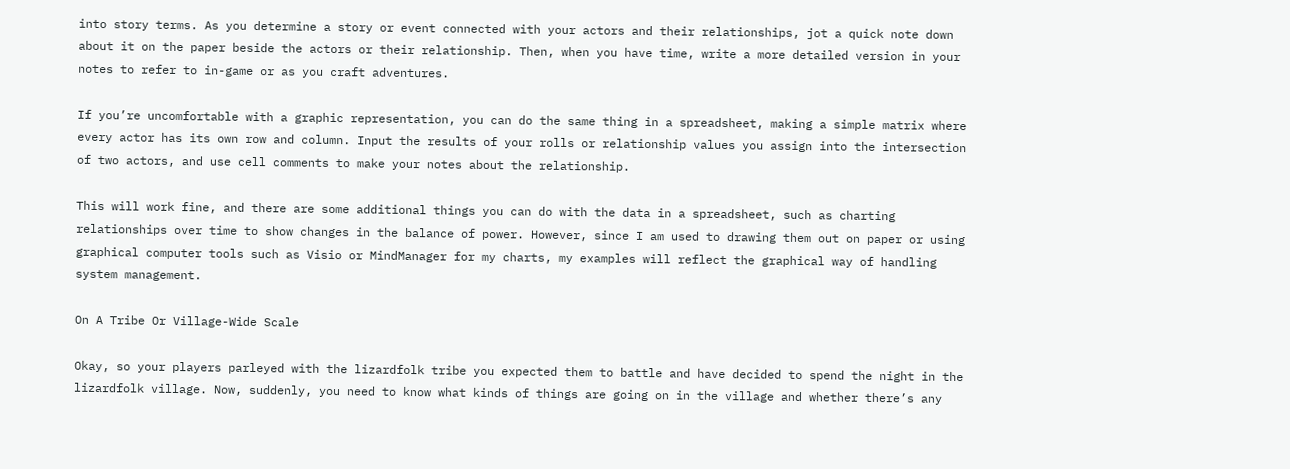into story terms. As you determine a story or event connected with your actors and their relationships, jot a quick note down about it on the paper beside the actors or their relationship. Then, when you have time, write a more detailed version in your notes to refer to in-game or as you craft adventures.

If you’re uncomfortable with a graphic representation, you can do the same thing in a spreadsheet, making a simple matrix where every actor has its own row and column. Input the results of your rolls or relationship values you assign into the intersection of two actors, and use cell comments to make your notes about the relationship.

This will work fine, and there are some additional things you can do with the data in a spreadsheet, such as charting relationships over time to show changes in the balance of power. However, since I am used to drawing them out on paper or using graphical computer tools such as Visio or MindManager for my charts, my examples will reflect the graphical way of handling system management.

On A Tribe Or Village-Wide Scale

Okay, so your players parleyed with the lizardfolk tribe you expected them to battle and have decided to spend the night in the lizardfolk village. Now, suddenly, you need to know what kinds of things are going on in the village and whether there’s any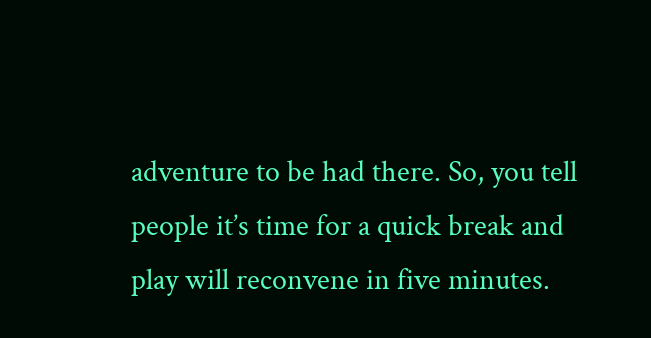adventure to be had there. So, you tell people it’s time for a quick break and play will reconvene in five minutes.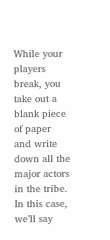While your players break, you take out a blank piece of paper and write down all the major actors in the tribe. In this case, we’ll say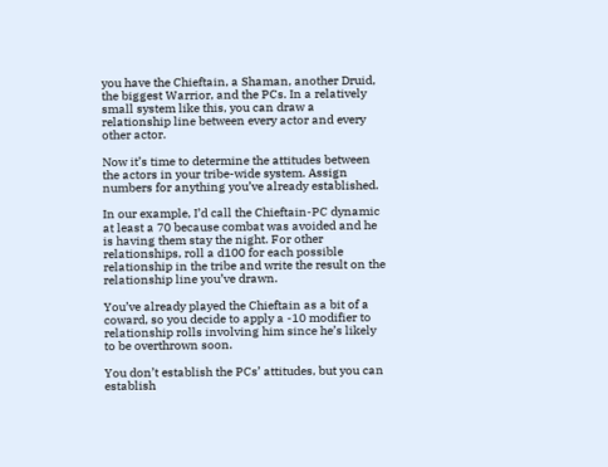you have the Chieftain, a Shaman, another Druid, the biggest Warrior, and the PCs. In a relatively small system like this, you can draw a relationship line between every actor and every other actor.

Now it’s time to determine the attitudes between the actors in your tribe-wide system. Assign numbers for anything you’ve already established.

In our example, I’d call the Chieftain-PC dynamic at least a 70 because combat was avoided and he is having them stay the night. For other relationships, roll a d100 for each possible relationship in the tribe and write the result on the relationship line you’ve drawn.

You’ve already played the Chieftain as a bit of a coward, so you decide to apply a -10 modifier to relationship rolls involving him since he’s likely to be overthrown soon.

You don’t establish the PCs’ attitudes, but you can establish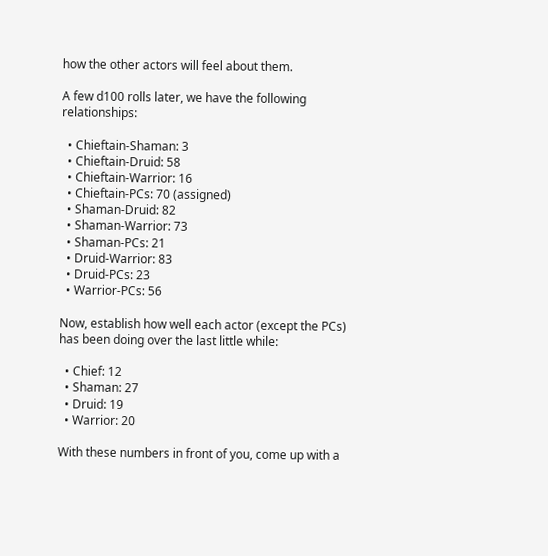how the other actors will feel about them.

A few d100 rolls later, we have the following relationships:

  • Chieftain-Shaman: 3
  • Chieftain-Druid: 58
  • Chieftain-Warrior: 16
  • Chieftain-PCs: 70 (assigned)
  • Shaman-Druid: 82
  • Shaman-Warrior: 73
  • Shaman-PCs: 21
  • Druid-Warrior: 83
  • Druid-PCs: 23
  • Warrior-PCs: 56

Now, establish how well each actor (except the PCs) has been doing over the last little while:

  • Chief: 12
  • Shaman: 27
  • Druid: 19
  • Warrior: 20

With these numbers in front of you, come up with a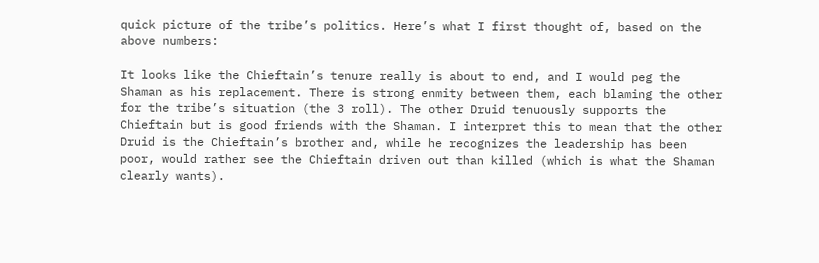quick picture of the tribe’s politics. Here’s what I first thought of, based on the above numbers:

It looks like the Chieftain’s tenure really is about to end, and I would peg the Shaman as his replacement. There is strong enmity between them, each blaming the other for the tribe’s situation (the 3 roll). The other Druid tenuously supports the Chieftain but is good friends with the Shaman. I interpret this to mean that the other Druid is the Chieftain’s brother and, while he recognizes the leadership has been poor, would rather see the Chieftain driven out than killed (which is what the Shaman clearly wants).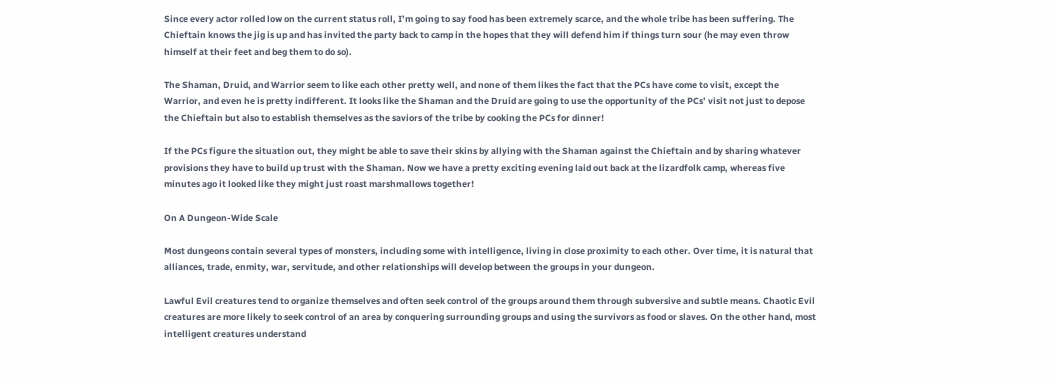Since every actor rolled low on the current status roll, I’m going to say food has been extremely scarce, and the whole tribe has been suffering. The Chieftain knows the jig is up and has invited the party back to camp in the hopes that they will defend him if things turn sour (he may even throw himself at their feet and beg them to do so).

The Shaman, Druid, and Warrior seem to like each other pretty well, and none of them likes the fact that the PCs have come to visit, except the Warrior, and even he is pretty indifferent. It looks like the Shaman and the Druid are going to use the opportunity of the PCs’ visit not just to depose the Chieftain but also to establish themselves as the saviors of the tribe by cooking the PCs for dinner!

If the PCs figure the situation out, they might be able to save their skins by allying with the Shaman against the Chieftain and by sharing whatever provisions they have to build up trust with the Shaman. Now we have a pretty exciting evening laid out back at the lizardfolk camp, whereas five minutes ago it looked like they might just roast marshmallows together!

On A Dungeon-Wide Scale

Most dungeons contain several types of monsters, including some with intelligence, living in close proximity to each other. Over time, it is natural that alliances, trade, enmity, war, servitude, and other relationships will develop between the groups in your dungeon.

Lawful Evil creatures tend to organize themselves and often seek control of the groups around them through subversive and subtle means. Chaotic Evil creatures are more likely to seek control of an area by conquering surrounding groups and using the survivors as food or slaves. On the other hand, most intelligent creatures understand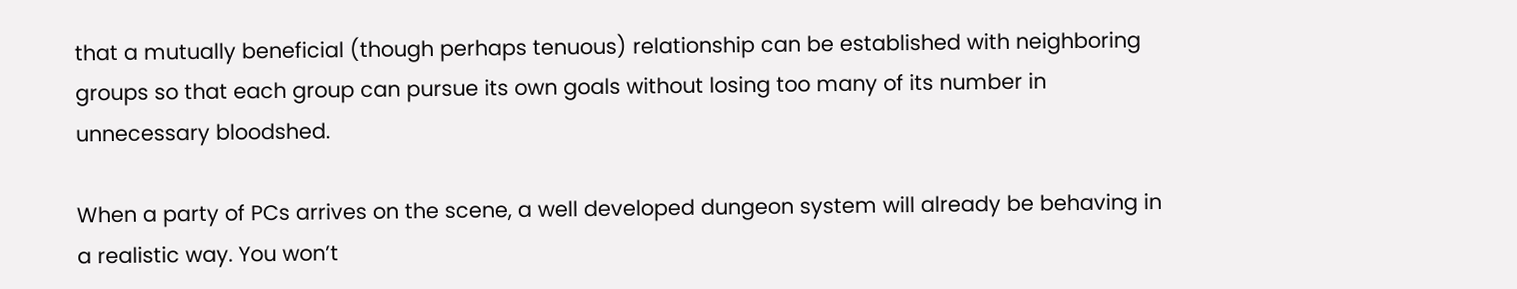that a mutually beneficial (though perhaps tenuous) relationship can be established with neighboring groups so that each group can pursue its own goals without losing too many of its number in unnecessary bloodshed.

When a party of PCs arrives on the scene, a well developed dungeon system will already be behaving in a realistic way. You won’t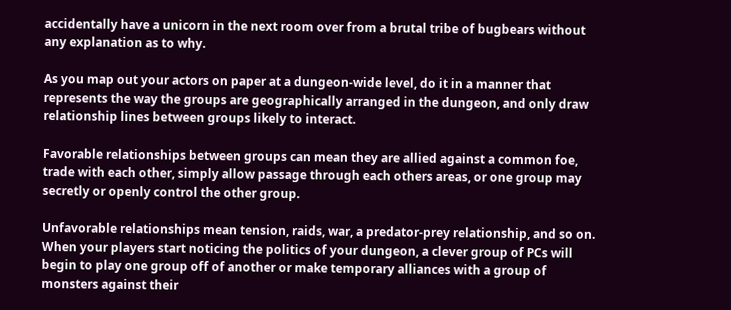accidentally have a unicorn in the next room over from a brutal tribe of bugbears without any explanation as to why.

As you map out your actors on paper at a dungeon-wide level, do it in a manner that represents the way the groups are geographically arranged in the dungeon, and only draw relationship lines between groups likely to interact.

Favorable relationships between groups can mean they are allied against a common foe, trade with each other, simply allow passage through each others areas, or one group may secretly or openly control the other group.

Unfavorable relationships mean tension, raids, war, a predator-prey relationship, and so on. When your players start noticing the politics of your dungeon, a clever group of PCs will begin to play one group off of another or make temporary alliances with a group of monsters against their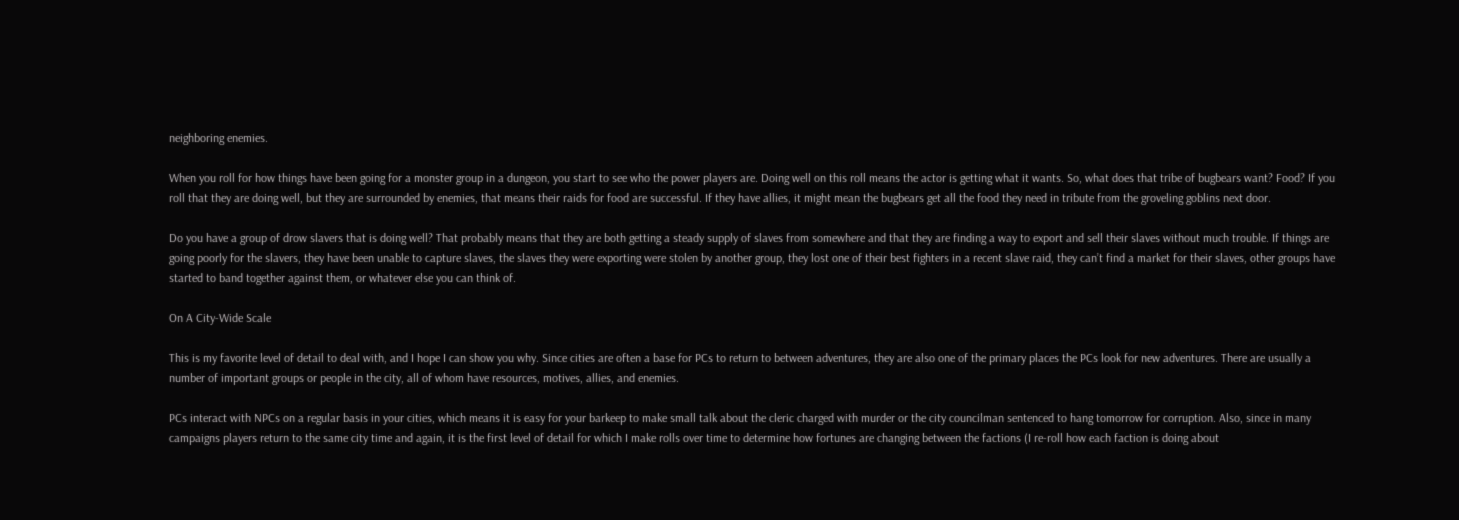neighboring enemies.

When you roll for how things have been going for a monster group in a dungeon, you start to see who the power players are. Doing well on this roll means the actor is getting what it wants. So, what does that tribe of bugbears want? Food? If you roll that they are doing well, but they are surrounded by enemies, that means their raids for food are successful. If they have allies, it might mean the bugbears get all the food they need in tribute from the groveling goblins next door.

Do you have a group of drow slavers that is doing well? That probably means that they are both getting a steady supply of slaves from somewhere and that they are finding a way to export and sell their slaves without much trouble. If things are going poorly for the slavers, they have been unable to capture slaves, the slaves they were exporting were stolen by another group, they lost one of their best fighters in a recent slave raid, they can’t find a market for their slaves, other groups have started to band together against them, or whatever else you can think of.

On A City-Wide Scale

This is my favorite level of detail to deal with, and I hope I can show you why. Since cities are often a base for PCs to return to between adventures, they are also one of the primary places the PCs look for new adventures. There are usually a number of important groups or people in the city, all of whom have resources, motives, allies, and enemies.

PCs interact with NPCs on a regular basis in your cities, which means it is easy for your barkeep to make small talk about the cleric charged with murder or the city councilman sentenced to hang tomorrow for corruption. Also, since in many campaigns players return to the same city time and again, it is the first level of detail for which I make rolls over time to determine how fortunes are changing between the factions (I re-roll how each faction is doing about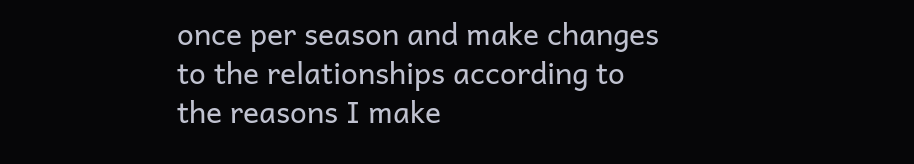once per season and make changes to the relationships according to the reasons I make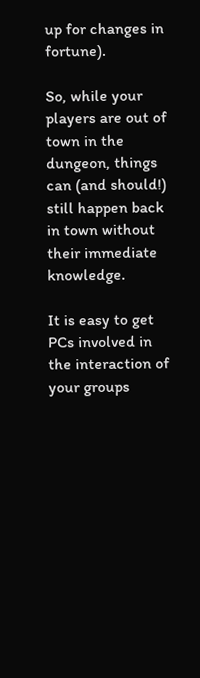up for changes in fortune).

So, while your players are out of town in the dungeon, things can (and should!) still happen back in town without their immediate knowledge.

It is easy to get PCs involved in the interaction of your groups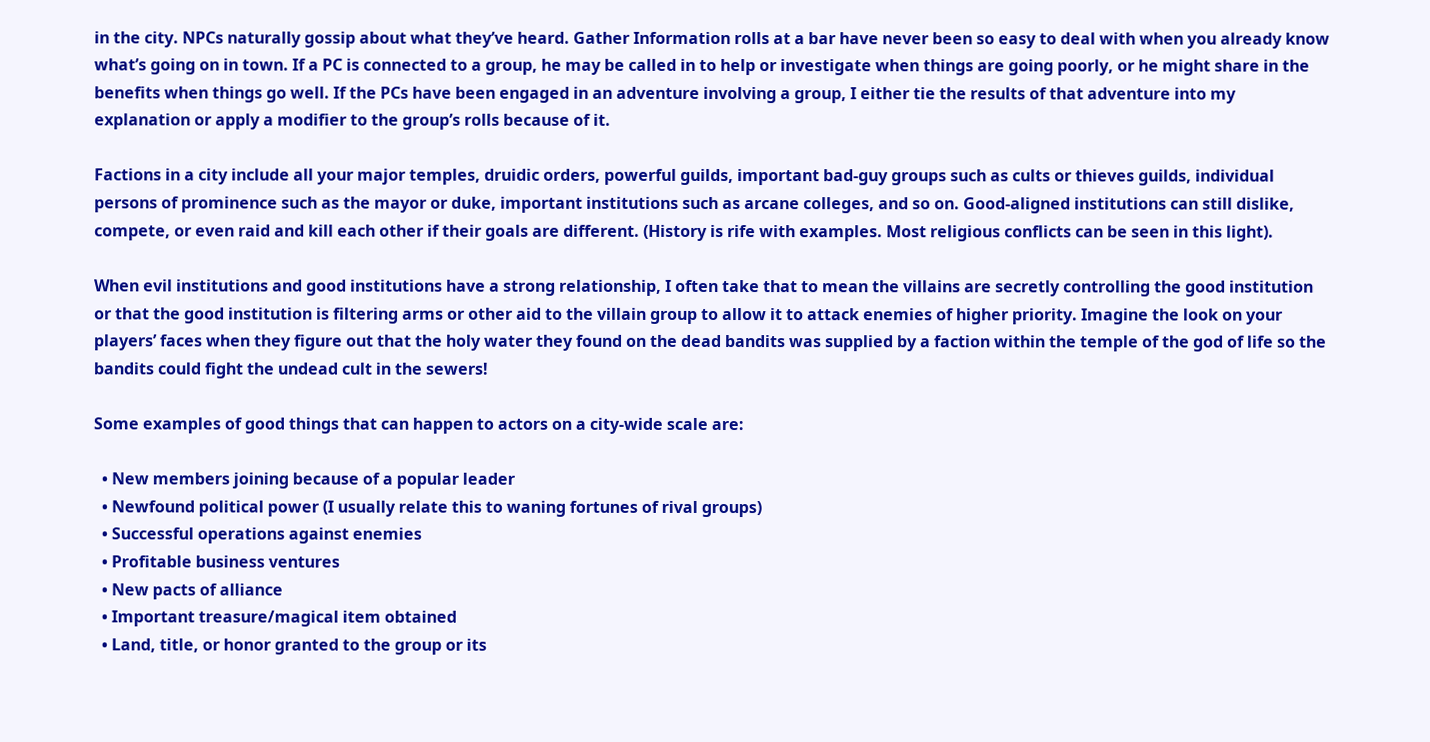in the city. NPCs naturally gossip about what they’ve heard. Gather Information rolls at a bar have never been so easy to deal with when you already know what’s going on in town. If a PC is connected to a group, he may be called in to help or investigate when things are going poorly, or he might share in the benefits when things go well. If the PCs have been engaged in an adventure involving a group, I either tie the results of that adventure into my explanation or apply a modifier to the group’s rolls because of it.

Factions in a city include all your major temples, druidic orders, powerful guilds, important bad-guy groups such as cults or thieves guilds, individual persons of prominence such as the mayor or duke, important institutions such as arcane colleges, and so on. Good-aligned institutions can still dislike, compete, or even raid and kill each other if their goals are different. (History is rife with examples. Most religious conflicts can be seen in this light).

When evil institutions and good institutions have a strong relationship, I often take that to mean the villains are secretly controlling the good institution or that the good institution is filtering arms or other aid to the villain group to allow it to attack enemies of higher priority. Imagine the look on your players’ faces when they figure out that the holy water they found on the dead bandits was supplied by a faction within the temple of the god of life so the bandits could fight the undead cult in the sewers!

Some examples of good things that can happen to actors on a city-wide scale are:

  • New members joining because of a popular leader
  • Newfound political power (I usually relate this to waning fortunes of rival groups)
  • Successful operations against enemies
  • Profitable business ventures
  • New pacts of alliance
  • Important treasure/magical item obtained
  • Land, title, or honor granted to the group or its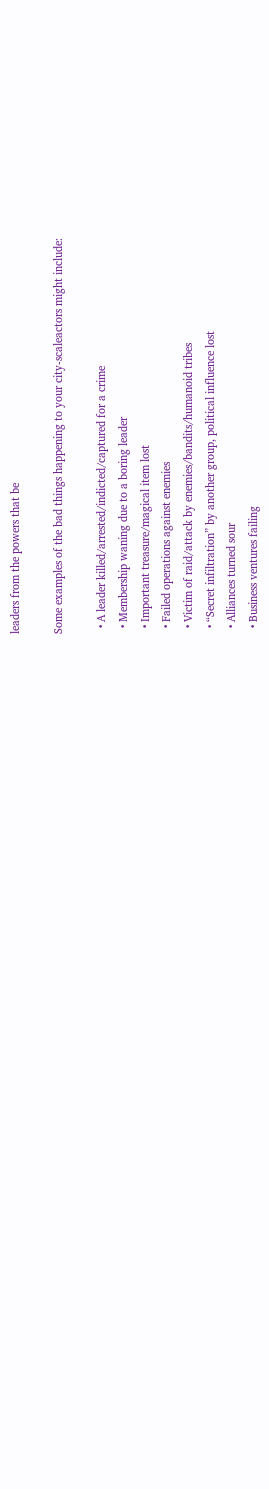leaders from the powers that be

Some examples of the bad things happening to your city-scaleactors might include:

  • A leader killed/arrested/indicted/captured for a crime
  • Membership waning due to a boring leader
  • Important treasure/magical item lost
  • Failed operations against enemies
  • Victim of raid/attack by enemies/bandits/humanoid tribes
  • “Secret infiltration” by another group, political influence lost
  • Alliances turned sour
  • Business ventures failing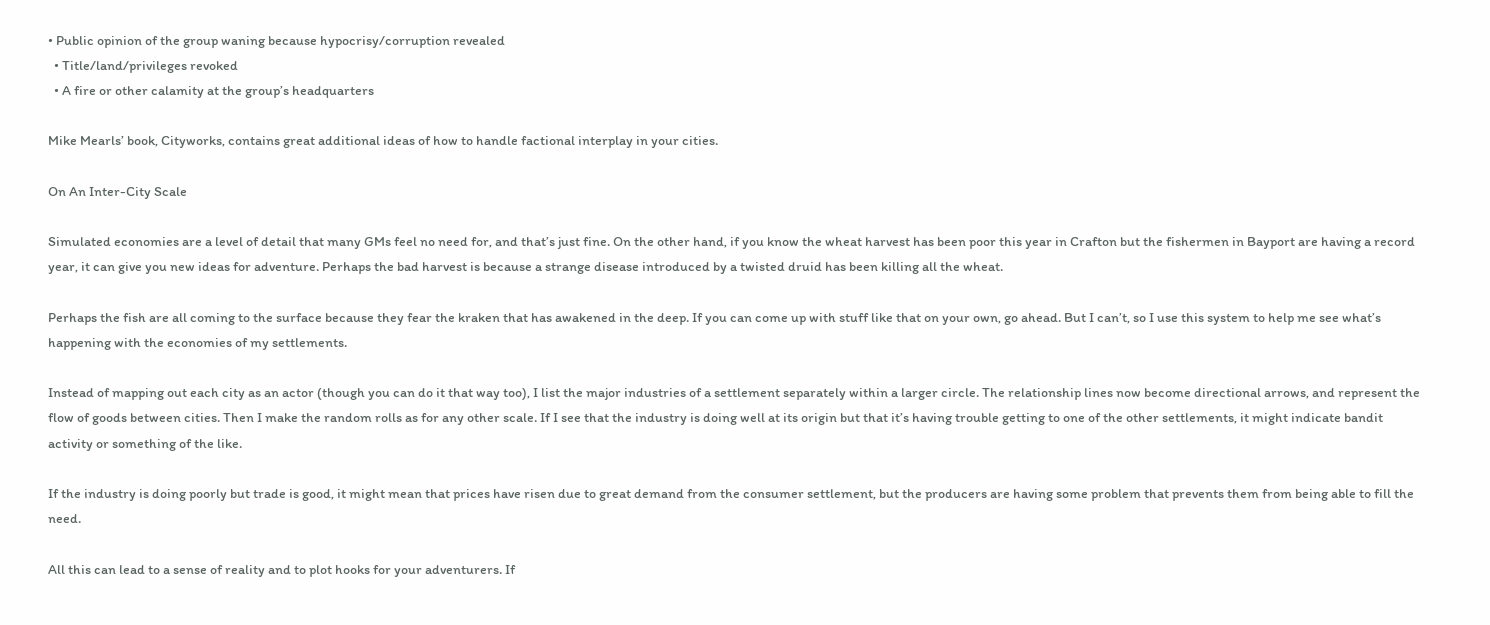• Public opinion of the group waning because hypocrisy/corruption revealed
  • Title/land/privileges revoked
  • A fire or other calamity at the group’s headquarters

Mike Mearls’ book, Cityworks, contains great additional ideas of how to handle factional interplay in your cities.

On An Inter-City Scale

Simulated economies are a level of detail that many GMs feel no need for, and that’s just fine. On the other hand, if you know the wheat harvest has been poor this year in Crafton but the fishermen in Bayport are having a record year, it can give you new ideas for adventure. Perhaps the bad harvest is because a strange disease introduced by a twisted druid has been killing all the wheat.

Perhaps the fish are all coming to the surface because they fear the kraken that has awakened in the deep. If you can come up with stuff like that on your own, go ahead. But I can’t, so I use this system to help me see what’s happening with the economies of my settlements.

Instead of mapping out each city as an actor (though you can do it that way too), I list the major industries of a settlement separately within a larger circle. The relationship lines now become directional arrows, and represent the flow of goods between cities. Then I make the random rolls as for any other scale. If I see that the industry is doing well at its origin but that it’s having trouble getting to one of the other settlements, it might indicate bandit activity or something of the like.

If the industry is doing poorly but trade is good, it might mean that prices have risen due to great demand from the consumer settlement, but the producers are having some problem that prevents them from being able to fill the need.

All this can lead to a sense of reality and to plot hooks for your adventurers. If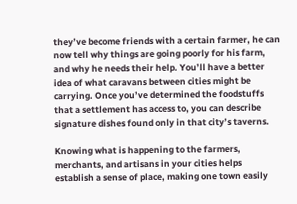they’ve become friends with a certain farmer, he can now tell why things are going poorly for his farm, and why he needs their help. You’ll have a better idea of what caravans between cities might be carrying. Once you’ve determined the foodstuffs that a settlement has access to, you can describe signature dishes found only in that city’s taverns.

Knowing what is happening to the farmers, merchants, and artisans in your cities helps establish a sense of place, making one town easily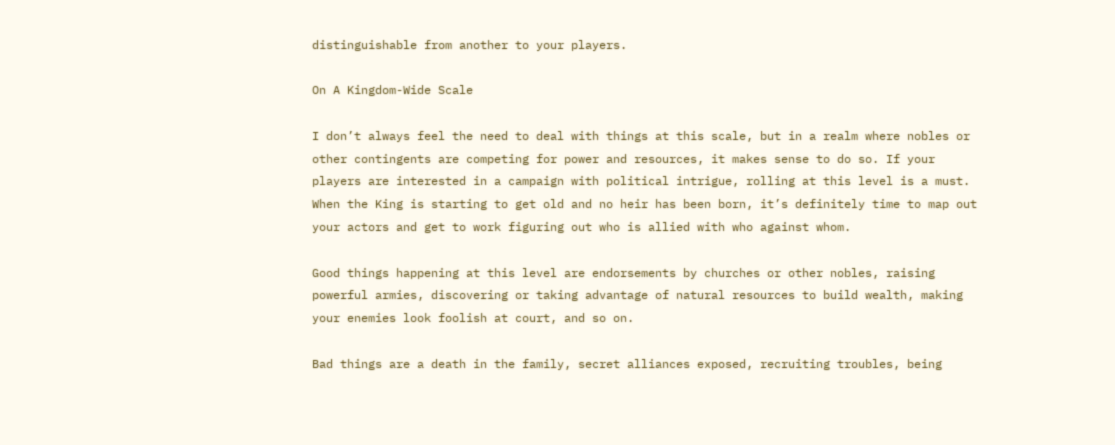distinguishable from another to your players.

On A Kingdom-Wide Scale

I don’t always feel the need to deal with things at this scale, but in a realm where nobles or other contingents are competing for power and resources, it makes sense to do so. If your players are interested in a campaign with political intrigue, rolling at this level is a must. When the King is starting to get old and no heir has been born, it’s definitely time to map out your actors and get to work figuring out who is allied with who against whom.

Good things happening at this level are endorsements by churches or other nobles, raising powerful armies, discovering or taking advantage of natural resources to build wealth, making your enemies look foolish at court, and so on.

Bad things are a death in the family, secret alliances exposed, recruiting troubles, being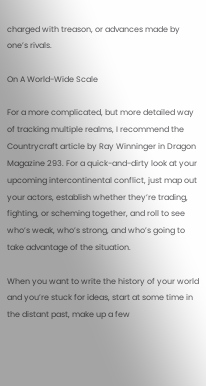charged with treason, or advances made by one’s rivals.

On A World-Wide Scale

For a more complicated, but more detailed way of tracking multiple realms, I recommend the Countrycraft article by Ray Winninger in Dragon Magazine 293. For a quick-and-dirty look at your upcoming intercontinental conflict, just map out your actors, establish whether they’re trading, fighting, or scheming together, and roll to see who’s weak, who’s strong, and who’s going to take advantage of the situation.

When you want to write the history of your world and you’re stuck for ideas, start at some time in the distant past, make up a few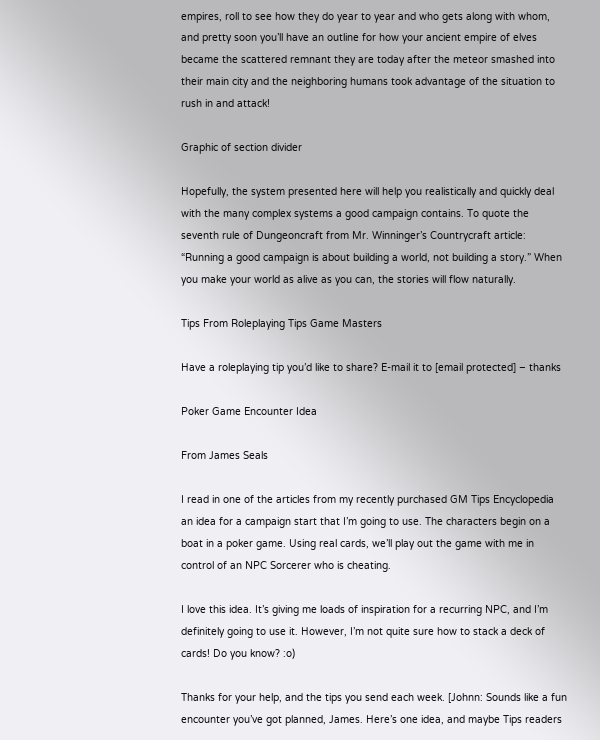empires, roll to see how they do year to year and who gets along with whom, and pretty soon you’ll have an outline for how your ancient empire of elves became the scattered remnant they are today after the meteor smashed into their main city and the neighboring humans took advantage of the situation to rush in and attack!

Graphic of section divider

Hopefully, the system presented here will help you realistically and quickly deal with the many complex systems a good campaign contains. To quote the seventh rule of Dungeoncraft from Mr. Winninger’s Countrycraft article: “Running a good campaign is about building a world, not building a story.” When you make your world as alive as you can, the stories will flow naturally.

Tips From Roleplaying Tips Game Masters

Have a roleplaying tip you’d like to share? E-mail it to [email protected] – thanks

Poker Game Encounter Idea

From James Seals

I read in one of the articles from my recently purchased GM Tips Encyclopedia an idea for a campaign start that I’m going to use. The characters begin on a boat in a poker game. Using real cards, we’ll play out the game with me in control of an NPC Sorcerer who is cheating.

I love this idea. It’s giving me loads of inspiration for a recurring NPC, and I’m definitely going to use it. However, I’m not quite sure how to stack a deck of cards! Do you know? :o)

Thanks for your help, and the tips you send each week. [Johnn: Sounds like a fun encounter you’ve got planned, James. Here’s one idea, and maybe Tips readers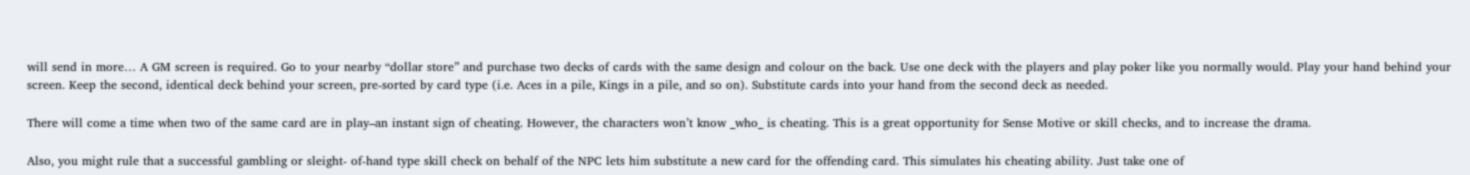will send in more… A GM screen is required. Go to your nearby “dollar store” and purchase two decks of cards with the same design and colour on the back. Use one deck with the players and play poker like you normally would. Play your hand behind your screen. Keep the second, identical deck behind your screen, pre-sorted by card type (i.e. Aces in a pile, Kings in a pile, and so on). Substitute cards into your hand from the second deck as needed.

There will come a time when two of the same card are in play–an instant sign of cheating. However, the characters won’t know _who_ is cheating. This is a great opportunity for Sense Motive or skill checks, and to increase the drama.

Also, you might rule that a successful gambling or sleight- of-hand type skill check on behalf of the NPC lets him substitute a new card for the offending card. This simulates his cheating ability. Just take one of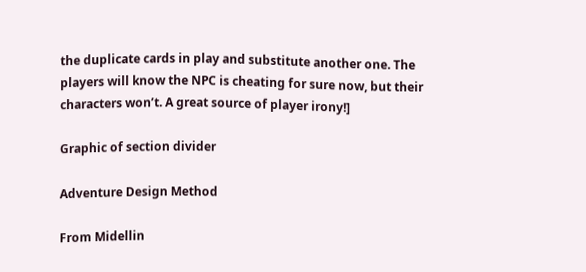the duplicate cards in play and substitute another one. The players will know the NPC is cheating for sure now, but their characters won’t. A great source of player irony!]

Graphic of section divider

Adventure Design Method

From Midellin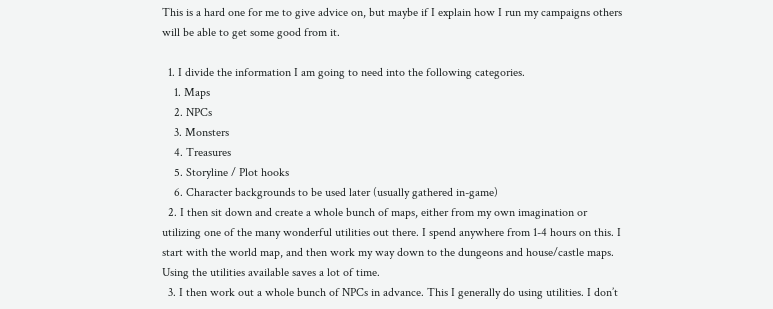This is a hard one for me to give advice on, but maybe if I explain how I run my campaigns others will be able to get some good from it.

  1. I divide the information I am going to need into the following categories.
    1. Maps
    2. NPCs
    3. Monsters
    4. Treasures
    5. Storyline / Plot hooks
    6. Character backgrounds to be used later (usually gathered in-game)
  2. I then sit down and create a whole bunch of maps, either from my own imagination or utilizing one of the many wonderful utilities out there. I spend anywhere from 1-4 hours on this. I start with the world map, and then work my way down to the dungeons and house/castle maps. Using the utilities available saves a lot of time.
  3. I then work out a whole bunch of NPCs in advance. This I generally do using utilities. I don’t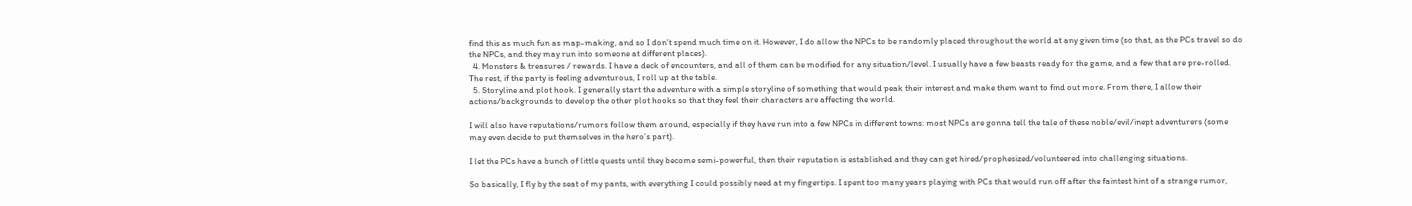find this as much fun as map-making, and so I don’t spend much time on it. However, I do allow the NPCs to be randomly placed throughout the world at any given time (so that, as the PCs travel so do the NPCs, and they may run into someone at different places).
  4. Monsters & treasures / rewards. I have a deck of encounters, and all of them can be modified for any situation/level. I usually have a few beasts ready for the game, and a few that are pre-rolled. The rest, if the party is feeling adventurous, I roll up at the table.
  5. Storyline and plot hook. I generally start the adventure with a simple storyline of something that would peak their interest and make them want to find out more. From there, I allow their actions/backgrounds to develop the other plot hooks so that they feel their characters are affecting the world.

I will also have reputations/rumors follow them around, especially if they have run into a few NPCs in different towns: most NPCs are gonna tell the tale of these noble/evil/inept adventurers (some may even decide to put themselves in the hero’s part).

I let the PCs have a bunch of little quests until they become semi-powerful, then their reputation is established and they can get hired/prophesized/volunteered into challenging situations.

So basically, I fly by the seat of my pants, with everything I could possibly need at my fingertips. I spent too many years playing with PCs that would run off after the faintest hint of a strange rumor,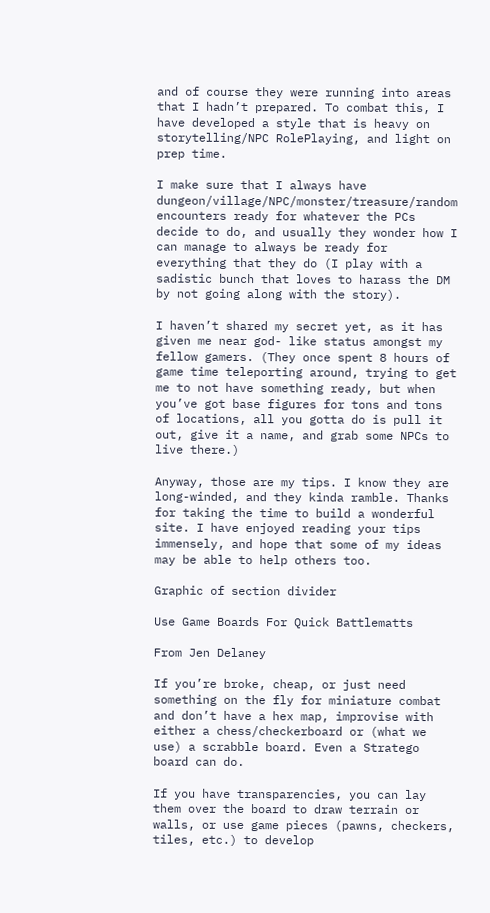and of course they were running into areas that I hadn’t prepared. To combat this, I have developed a style that is heavy on storytelling/NPC RolePlaying, and light on prep time.

I make sure that I always have dungeon/village/NPC/monster/treasure/random encounters ready for whatever the PCs decide to do, and usually they wonder how I can manage to always be ready for everything that they do (I play with a sadistic bunch that loves to harass the DM by not going along with the story).

I haven’t shared my secret yet, as it has given me near god- like status amongst my fellow gamers. (They once spent 8 hours of game time teleporting around, trying to get me to not have something ready, but when you’ve got base figures for tons and tons of locations, all you gotta do is pull it out, give it a name, and grab some NPCs to live there.)

Anyway, those are my tips. I know they are long-winded, and they kinda ramble. Thanks for taking the time to build a wonderful site. I have enjoyed reading your tips immensely, and hope that some of my ideas may be able to help others too.

Graphic of section divider

Use Game Boards For Quick Battlematts

From Jen Delaney

If you’re broke, cheap, or just need something on the fly for miniature combat and don’t have a hex map, improvise with either a chess/checkerboard or (what we use) a scrabble board. Even a Stratego board can do.

If you have transparencies, you can lay them over the board to draw terrain or walls, or use game pieces (pawns, checkers, tiles, etc.) to develop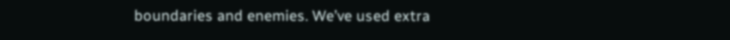boundaries and enemies. We’ve used extra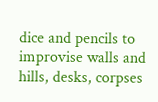dice and pencils to improvise walls and hills, desks, corpses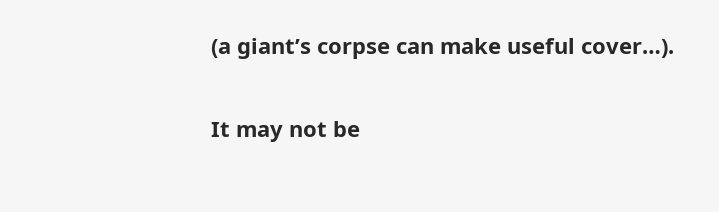(a giant’s corpse can make useful cover…).

It may not be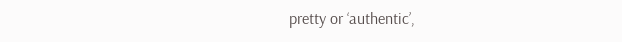pretty or ‘authentic’,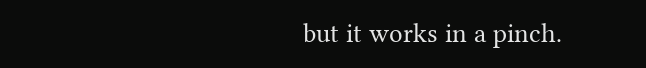but it works in a pinch.